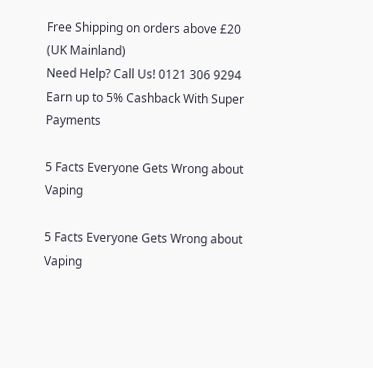Free Shipping on orders above £20 (UK Mainland)
Need Help? Call Us! 0121 306 9294
Earn up to 5% Cashback With Super Payments

5 Facts Everyone Gets Wrong about Vaping

5 Facts Everyone Gets Wrong about Vaping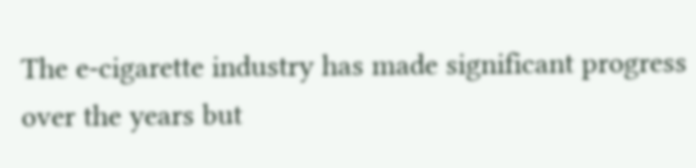The e-cigarette industry has made significant progress over the years but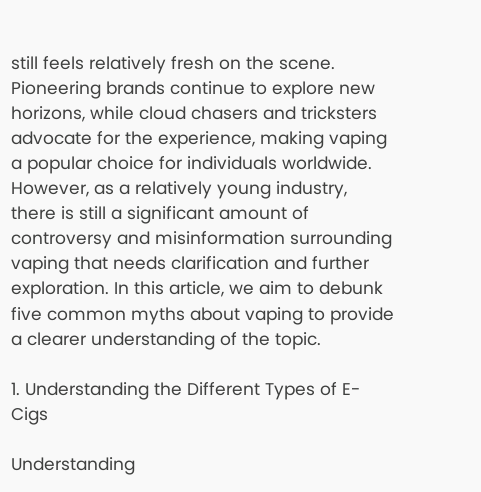still feels relatively fresh on the scene. Pioneering brands continue to explore new horizons, while cloud chasers and tricksters advocate for the experience, making vaping a popular choice for individuals worldwide. However, as a relatively young industry, there is still a significant amount of controversy and misinformation surrounding vaping that needs clarification and further exploration. In this article, we aim to debunk five common myths about vaping to provide a clearer understanding of the topic.

1. Understanding the Different Types of E-Cigs

Understanding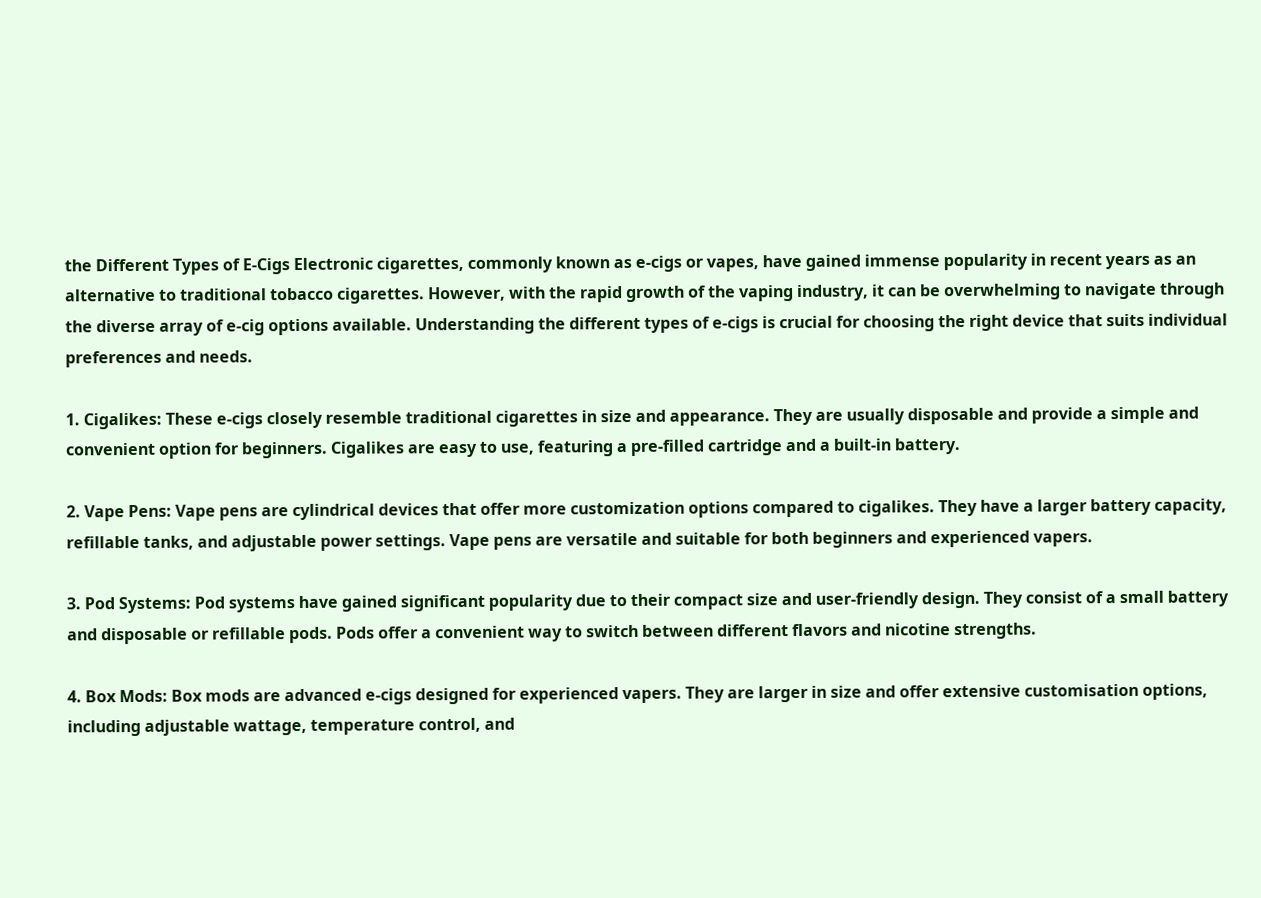the Different Types of E-Cigs Electronic cigarettes, commonly known as e-cigs or vapes, have gained immense popularity in recent years as an alternative to traditional tobacco cigarettes. However, with the rapid growth of the vaping industry, it can be overwhelming to navigate through the diverse array of e-cig options available. Understanding the different types of e-cigs is crucial for choosing the right device that suits individual preferences and needs.

1. Cigalikes: These e-cigs closely resemble traditional cigarettes in size and appearance. They are usually disposable and provide a simple and convenient option for beginners. Cigalikes are easy to use, featuring a pre-filled cartridge and a built-in battery.

2. Vape Pens: Vape pens are cylindrical devices that offer more customization options compared to cigalikes. They have a larger battery capacity, refillable tanks, and adjustable power settings. Vape pens are versatile and suitable for both beginners and experienced vapers.

3. Pod Systems: Pod systems have gained significant popularity due to their compact size and user-friendly design. They consist of a small battery and disposable or refillable pods. Pods offer a convenient way to switch between different flavors and nicotine strengths.

4. Box Mods: Box mods are advanced e-cigs designed for experienced vapers. They are larger in size and offer extensive customisation options, including adjustable wattage, temperature control, and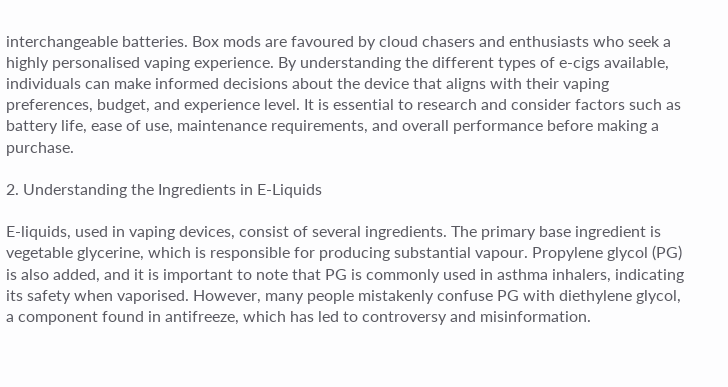interchangeable batteries. Box mods are favoured by cloud chasers and enthusiasts who seek a highly personalised vaping experience. By understanding the different types of e-cigs available, individuals can make informed decisions about the device that aligns with their vaping preferences, budget, and experience level. It is essential to research and consider factors such as battery life, ease of use, maintenance requirements, and overall performance before making a purchase.

2. Understanding the Ingredients in E-Liquids

E-liquids, used in vaping devices, consist of several ingredients. The primary base ingredient is vegetable glycerine, which is responsible for producing substantial vapour. Propylene glycol (PG) is also added, and it is important to note that PG is commonly used in asthma inhalers, indicating its safety when vaporised. However, many people mistakenly confuse PG with diethylene glycol, a component found in antifreeze, which has led to controversy and misinformation.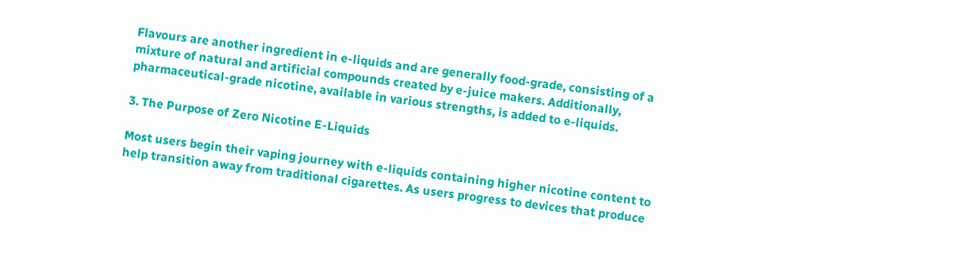Flavours are another ingredient in e-liquids and are generally food-grade, consisting of a mixture of natural and artificial compounds created by e-juice makers. Additionally, pharmaceutical-grade nicotine, available in various strengths, is added to e-liquids.

3. The Purpose of Zero Nicotine E-Liquids

Most users begin their vaping journey with e-liquids containing higher nicotine content to help transition away from traditional cigarettes. As users progress to devices that produce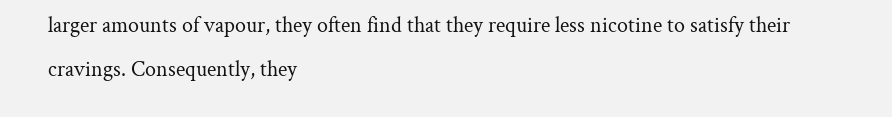larger amounts of vapour, they often find that they require less nicotine to satisfy their cravings. Consequently, they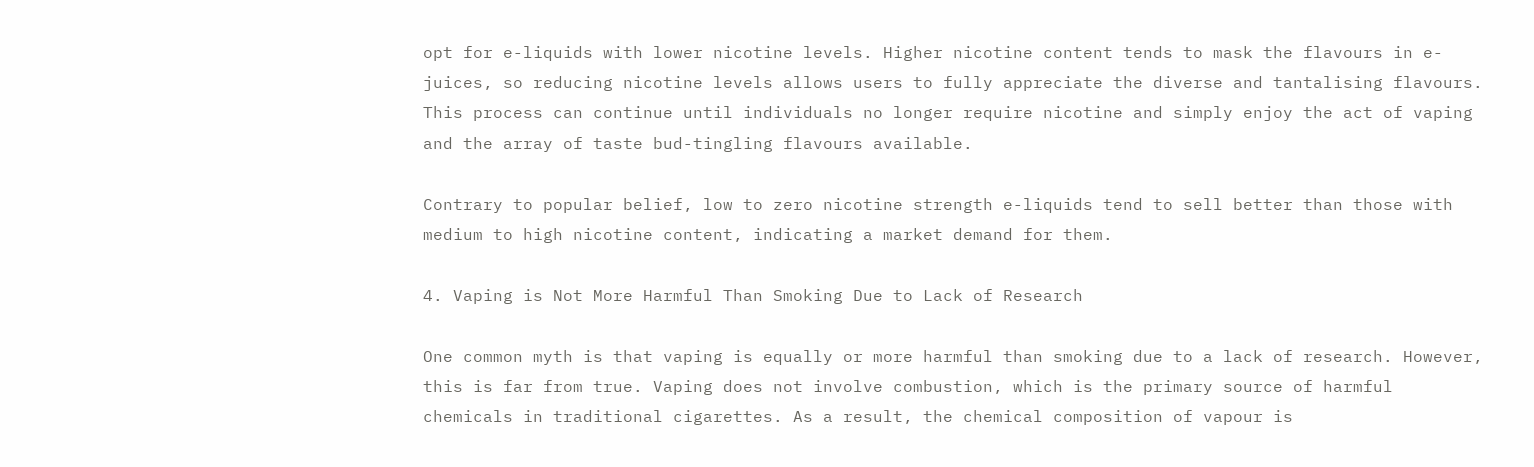opt for e-liquids with lower nicotine levels. Higher nicotine content tends to mask the flavours in e-juices, so reducing nicotine levels allows users to fully appreciate the diverse and tantalising flavours. This process can continue until individuals no longer require nicotine and simply enjoy the act of vaping and the array of taste bud-tingling flavours available.

Contrary to popular belief, low to zero nicotine strength e-liquids tend to sell better than those with medium to high nicotine content, indicating a market demand for them.

4. Vaping is Not More Harmful Than Smoking Due to Lack of Research

One common myth is that vaping is equally or more harmful than smoking due to a lack of research. However, this is far from true. Vaping does not involve combustion, which is the primary source of harmful chemicals in traditional cigarettes. As a result, the chemical composition of vapour is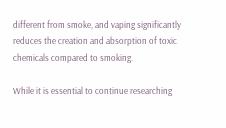different from smoke, and vaping significantly reduces the creation and absorption of toxic chemicals compared to smoking.

While it is essential to continue researching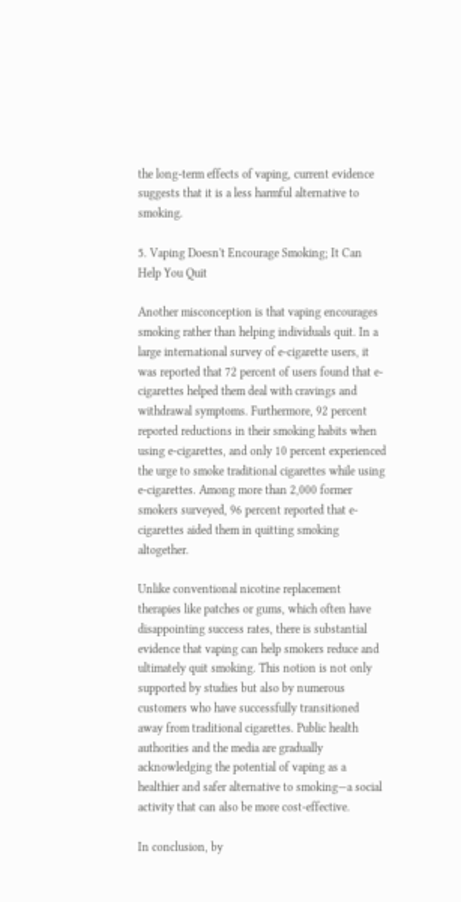the long-term effects of vaping, current evidence suggests that it is a less harmful alternative to smoking.

5. Vaping Doesn't Encourage Smoking; It Can Help You Quit

Another misconception is that vaping encourages smoking rather than helping individuals quit. In a large international survey of e-cigarette users, it was reported that 72 percent of users found that e-cigarettes helped them deal with cravings and withdrawal symptoms. Furthermore, 92 percent reported reductions in their smoking habits when using e-cigarettes, and only 10 percent experienced the urge to smoke traditional cigarettes while using e-cigarettes. Among more than 2,000 former smokers surveyed, 96 percent reported that e-cigarettes aided them in quitting smoking altogether.

Unlike conventional nicotine replacement therapies like patches or gums, which often have disappointing success rates, there is substantial evidence that vaping can help smokers reduce and ultimately quit smoking. This notion is not only supported by studies but also by numerous customers who have successfully transitioned away from traditional cigarettes. Public health authorities and the media are gradually acknowledging the potential of vaping as a healthier and safer alternative to smoking—a social activity that can also be more cost-effective.

In conclusion, by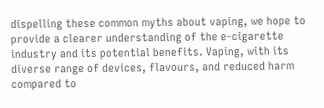dispelling these common myths about vaping, we hope to provide a clearer understanding of the e-cigarette industry and its potential benefits. Vaping, with its diverse range of devices, flavours, and reduced harm compared to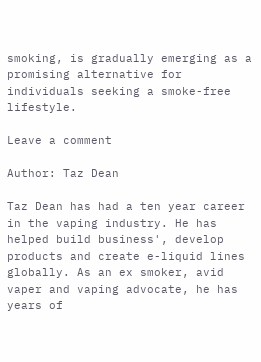smoking, is gradually emerging as a promising alternative for individuals seeking a smoke-free lifestyle.

Leave a comment

Author: Taz Dean

Taz Dean has had a ten year career in the vaping industry. He has helped build business', develop products and create e-liquid lines globally. As an ex smoker, avid vaper and vaping advocate, he has years of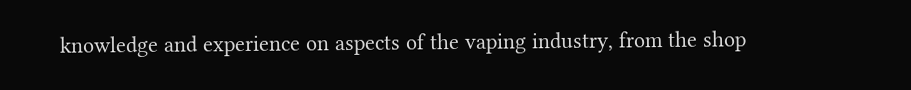knowledge and experience on aspects of the vaping industry, from the shop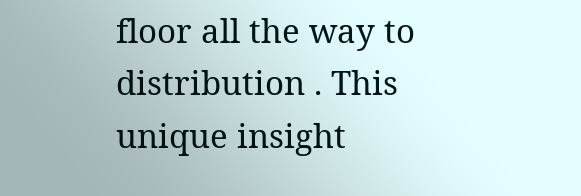floor all the way to distribution . This unique insight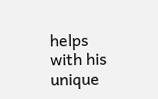helps with his unique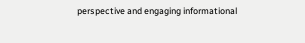perspective and engaging informational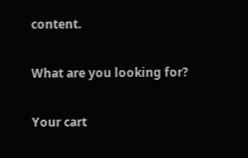content.

What are you looking for?

Your cart